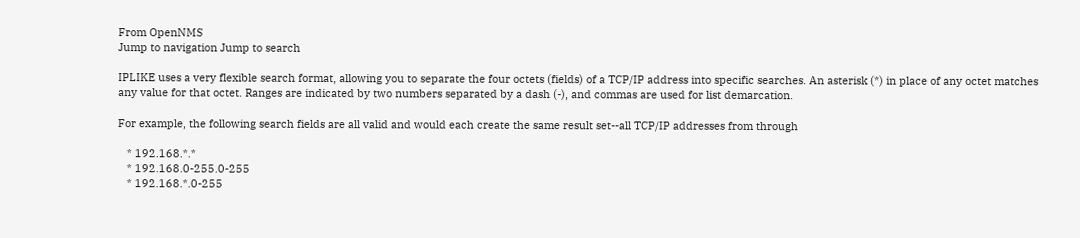From OpenNMS
Jump to navigation Jump to search

IPLIKE uses a very flexible search format, allowing you to separate the four octets (fields) of a TCP/IP address into specific searches. An asterisk (*) in place of any octet matches any value for that octet. Ranges are indicated by two numbers separated by a dash (-), and commas are used for list demarcation.

For example, the following search fields are all valid and would each create the same result set--all TCP/IP addresses from through

   * 192.168.*.*
   * 192.168.0-255.0-255
   * 192.168.*.0-255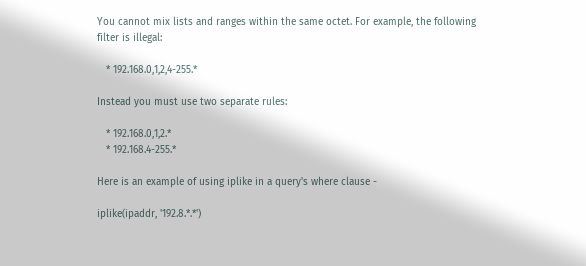You cannot mix lists and ranges within the same octet. For example, the following filter is illegal:

   * 192.168.0,1,2,4-255.*

Instead you must use two separate rules:

   * 192.168.0,1,2.*
   * 192.168.4-255.*

Here is an example of using iplike in a query's where clause -

iplike(ipaddr, '192.8.*.*')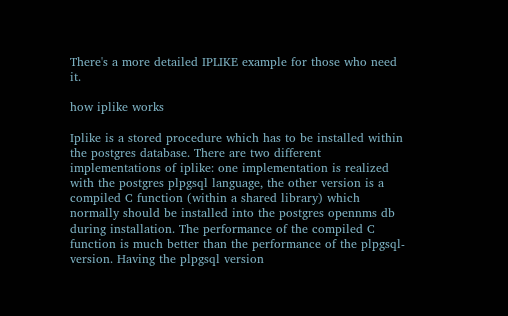There's a more detailed IPLIKE example for those who need it.

how iplike works

Iplike is a stored procedure which has to be installed within the postgres database. There are two different implementations of iplike: one implementation is realized with the postgres plpgsql language, the other version is a compiled C function (within a shared library) which normally should be installed into the postgres opennms db during installation. The performance of the compiled C function is much better than the performance of the plpgsql-version. Having the plpgsql version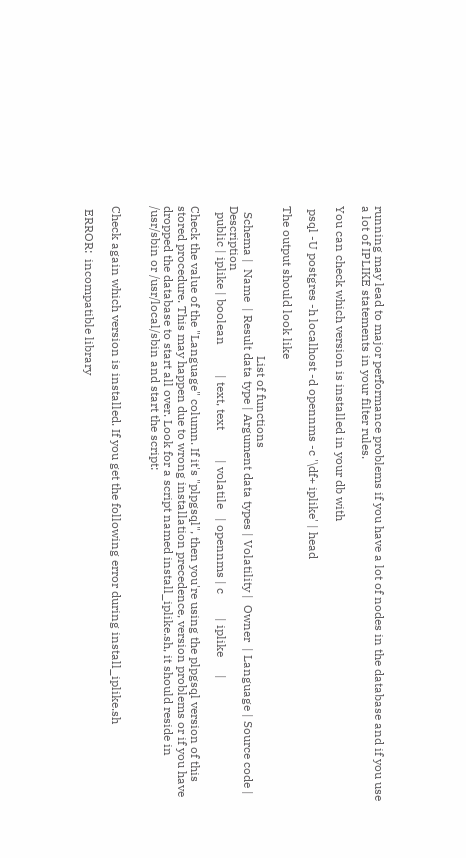running may lead to major performance problems if you have a lot of nodes in the database and if you use a lot of IPLIKE statements in your filter rules.

You can check which version is installed in your db with

 psql -U postgres -h localhost -d opennms -c '\df+ iplike' | head

The output should look like

                                                  List of functions
  Schema |  Name  | Result data type | Argument data types | Volatility |  Owner  | Language | Source code | Description
  public | iplike | boolean          | text, text          | volatile   | opennms | c        | iplike      |

Check the value of the "Language" column. If it's "plpgsql", then you're using the plpgsql version of this stored procedure. This may happen due to wrong installation precedence, version problems or if you have dropped the database to start all over. Look for a script named install_iplike.sh, it should reside in /usr/sbin or /usr/local/sbin and start the script:


Check again which version is installed. If you get the following error during install_iplike.sh

 ERROR:  incompatible library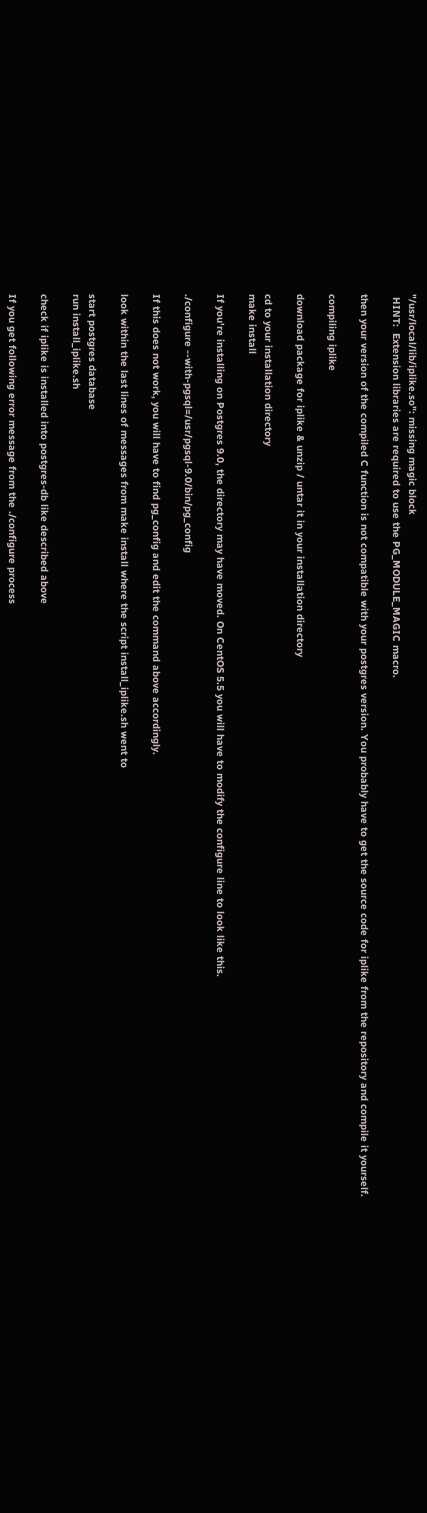"/usr/local/lib/iplike.so": missing magic block
 HINT:  Extension libraries are required to use the PG_MODULE_MAGIC macro.

then your version of the compiled C function is not compatible with your postgres version. You probably have to get the source code for iplike from the repository and compile it yourself.

compiling iplike

download package for iplike & unzip / untar it in your installation directory

cd to your installation directory
make install

If you're installing on Postgres 9.0, the directory may have moved. On CentOS 5.5 you will have to modify the configure line to look like this.

./configure --with-pgsql=/usr/pgsql-9.0/bin/pg_config

If this does not work, you will have to find pg_config and edit the command above accordingly.

look within the last lines of messages from make install where the script install_iplike.sh went to

start postgres database
run install_iplike.sh

check if iplike is installed into postgres-db like described above

If you get following error message from the ./configure process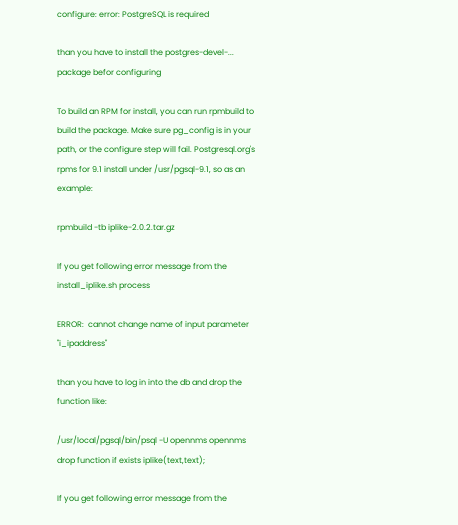configure: error: PostgreSQL is required

than you have to install the postgres-devel-... package befor configuring

To build an RPM for install, you can run rpmbuild to build the package. Make sure pg_config is in your path, or the configure step will fail. Postgresql.org's rpms for 9.1 install under /usr/pgsql-9.1, so as an example:

rpmbuild -tb iplike-2.0.2.tar.gz

If you get following error message from the install_iplike.sh process

ERROR:  cannot change name of input parameter "i_ipaddress"

than you have to log in into the db and drop the function like:

/usr/local/pgsql/bin/psql -U opennms opennms
drop function if exists iplike(text,text);

If you get following error message from the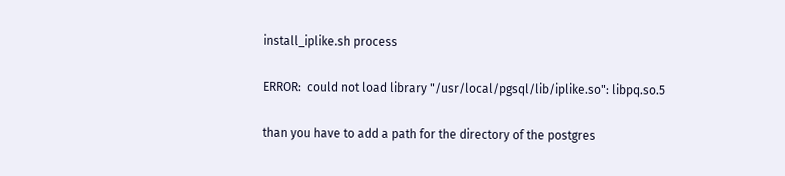install_iplike.sh process

ERROR:  could not load library "/usr/local/pgsql/lib/iplike.so": libpq.so.5

than you have to add a path for the directory of the postgres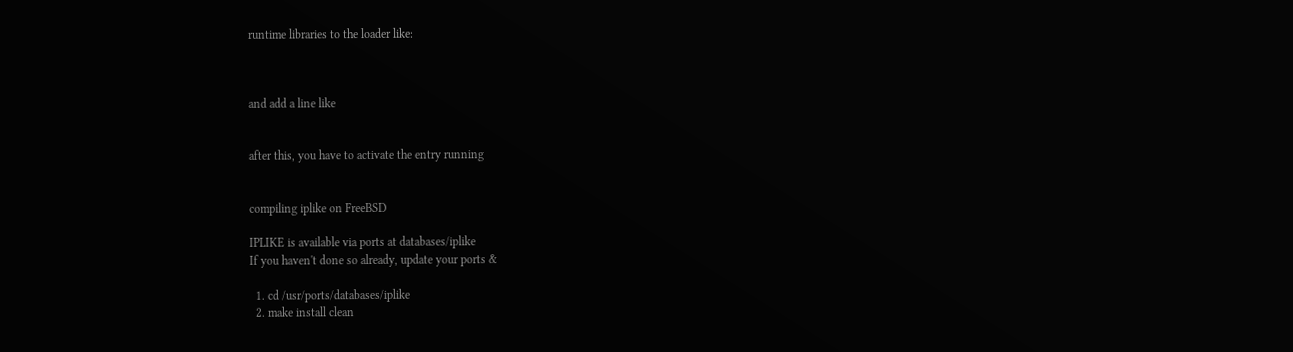runtime libraries to the loader like:



and add a line like


after this, you have to activate the entry running


compiling iplike on FreeBSD

IPLIKE is available via ports at databases/iplike
If you haven't done so already, update your ports &

  1. cd /usr/ports/databases/iplike
  2. make install clean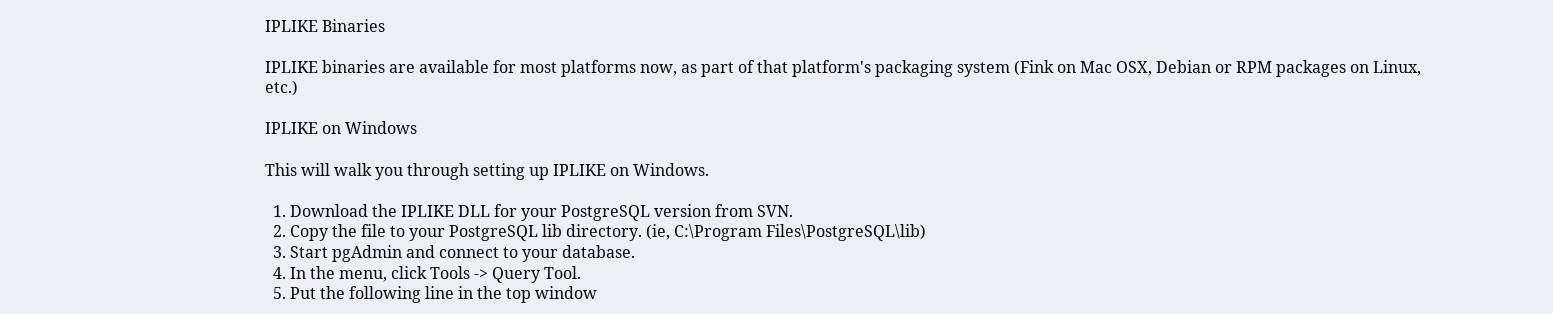IPLIKE Binaries

IPLIKE binaries are available for most platforms now, as part of that platform's packaging system (Fink on Mac OSX, Debian or RPM packages on Linux, etc.)

IPLIKE on Windows

This will walk you through setting up IPLIKE on Windows.

  1. Download the IPLIKE DLL for your PostgreSQL version from SVN.
  2. Copy the file to your PostgreSQL lib directory. (ie, C:\Program Files\PostgreSQL\lib)
  3. Start pgAdmin and connect to your database.
  4. In the menu, click Tools -> Query Tool.
  5. Put the following line in the top window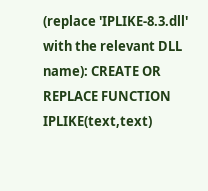(replace 'IPLIKE-8.3.dll' with the relevant DLL name): CREATE OR REPLACE FUNCTION IPLIKE(text,text)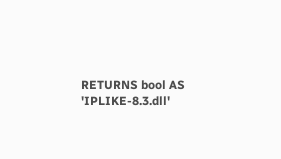RETURNS bool AS 'IPLIKE-8.3.dll'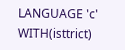LANGUAGE 'c' WITH(isttrict)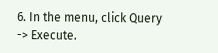6. In the menu, click Query -> Execute.